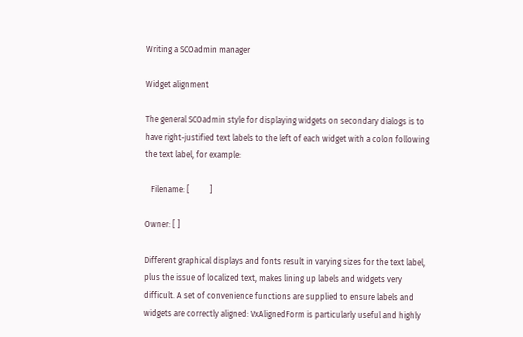Writing a SCOadmin manager

Widget alignment

The general SCOadmin style for displaying widgets on secondary dialogs is to have right-justified text labels to the left of each widget with a colon following the text label, for example:

   Filename: [          ]

Owner: [ ]

Different graphical displays and fonts result in varying sizes for the text label, plus the issue of localized text, makes lining up labels and widgets very difficult. A set of convenience functions are supplied to ensure labels and widgets are correctly aligned: VxAlignedForm is particularly useful and highly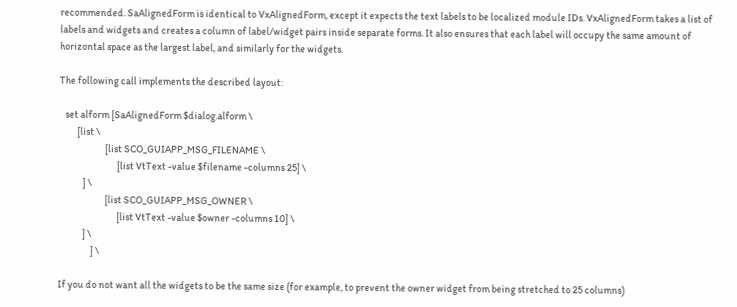recommended. SaAlignedForm is identical to VxAlignedForm, except it expects the text labels to be localized module IDs. VxAlignedForm takes a list of labels and widgets and creates a column of label/widget pairs inside separate forms. It also ensures that each label will occupy the same amount of horizontal space as the largest label, and similarly for the widgets.

The following call implements the described layout:

   set alform [SaAlignedForm $dialog.alform \
         [list \
                       [list SCO_GUIAPP_MSG_FILENAME \
                             [list VtText -value $filename -columns 25] \
            ] \
                       [list SCO_GUIAPP_MSG_OWNER \
                             [list VtText -value $owner -columns 10] \
            ] \
                ] \

If you do not want all the widgets to be the same size (for example, to prevent the owner widget from being stretched to 25 columns)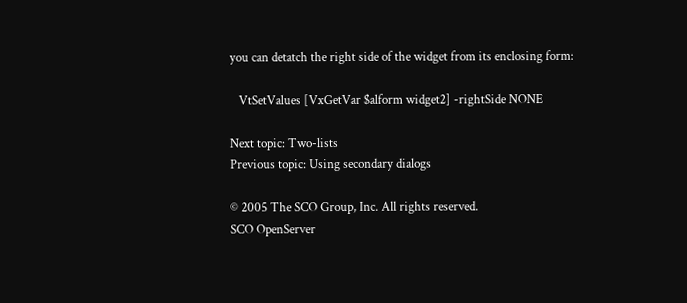you can detatch the right side of the widget from its enclosing form:

   VtSetValues [VxGetVar $alform widget2] -rightSide NONE

Next topic: Two-lists
Previous topic: Using secondary dialogs

© 2005 The SCO Group, Inc. All rights reserved.
SCO OpenServer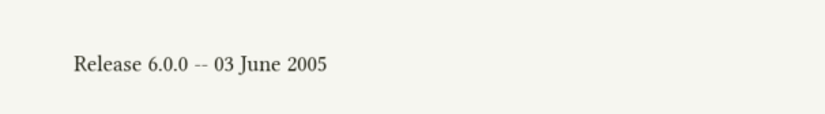Release 6.0.0 -- 03 June 2005